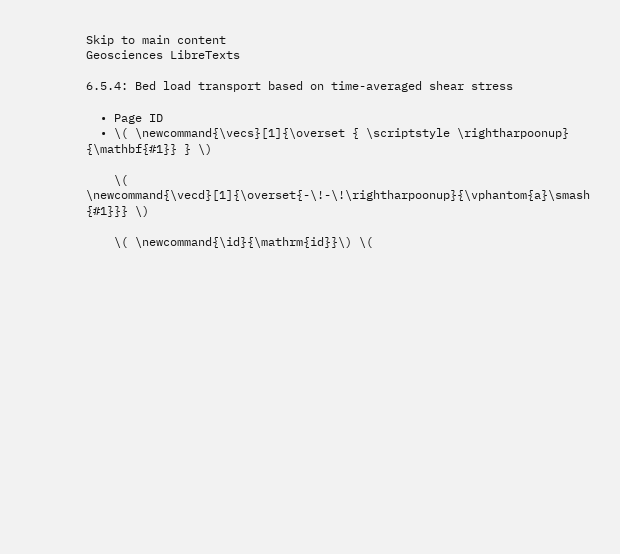Skip to main content
Geosciences LibreTexts

6.5.4: Bed load transport based on time-averaged shear stress

  • Page ID
  • \( \newcommand{\vecs}[1]{\overset { \scriptstyle \rightharpoonup} {\mathbf{#1}} } \)

    \( \newcommand{\vecd}[1]{\overset{-\!-\!\rightharpoonup}{\vphantom{a}\smash {#1}}} \)

    \( \newcommand{\id}{\mathrm{id}}\) \(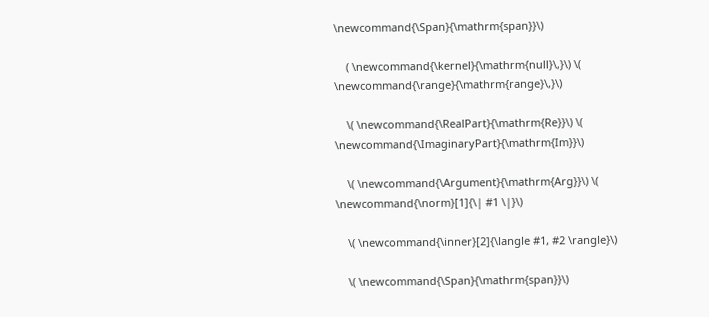\newcommand{\Span}{\mathrm{span}}\)

    ( \newcommand{\kernel}{\mathrm{null}\,}\) \( \newcommand{\range}{\mathrm{range}\,}\)

    \( \newcommand{\RealPart}{\mathrm{Re}}\) \( \newcommand{\ImaginaryPart}{\mathrm{Im}}\)

    \( \newcommand{\Argument}{\mathrm{Arg}}\) \( \newcommand{\norm}[1]{\| #1 \|}\)

    \( \newcommand{\inner}[2]{\langle #1, #2 \rangle}\)

    \( \newcommand{\Span}{\mathrm{span}}\)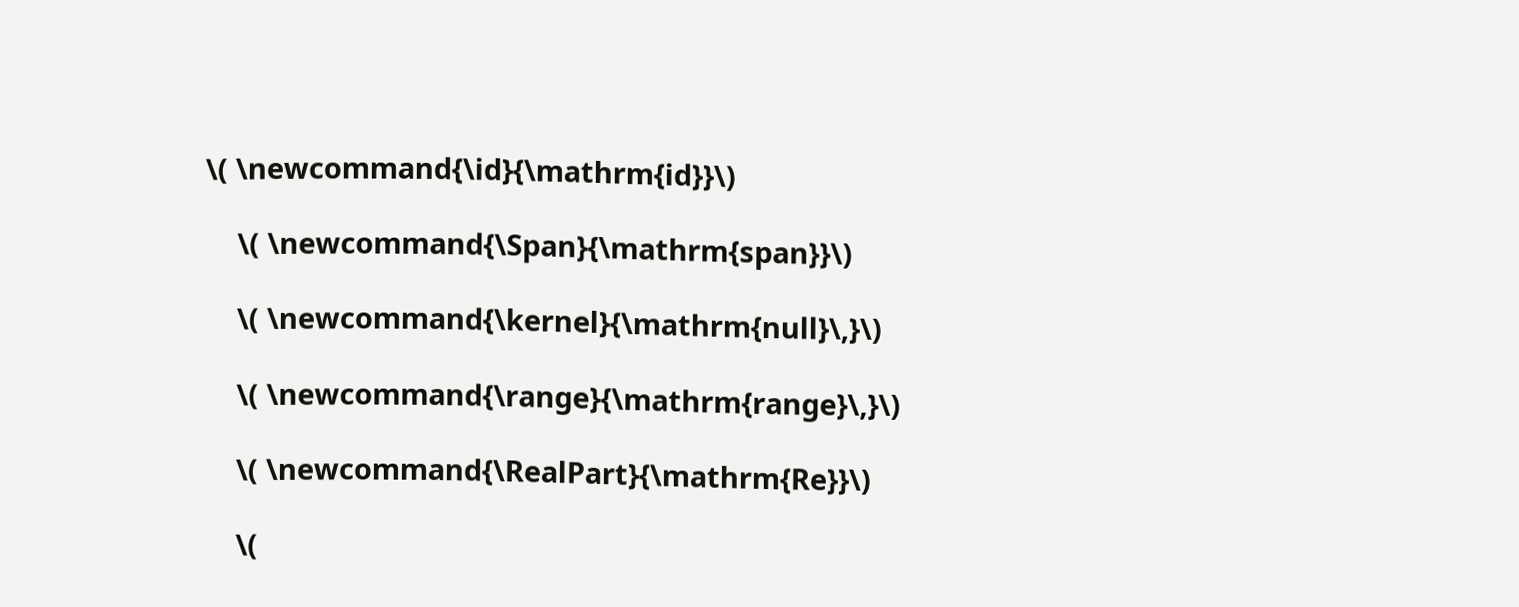\( \newcommand{\id}{\mathrm{id}}\)

    \( \newcommand{\Span}{\mathrm{span}}\)

    \( \newcommand{\kernel}{\mathrm{null}\,}\)

    \( \newcommand{\range}{\mathrm{range}\,}\)

    \( \newcommand{\RealPart}{\mathrm{Re}}\)

    \(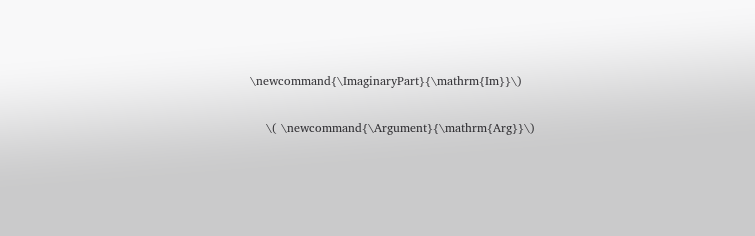\newcommand{\ImaginaryPart}{\mathrm{Im}}\)

    \( \newcommand{\Argument}{\mathrm{Arg}}\)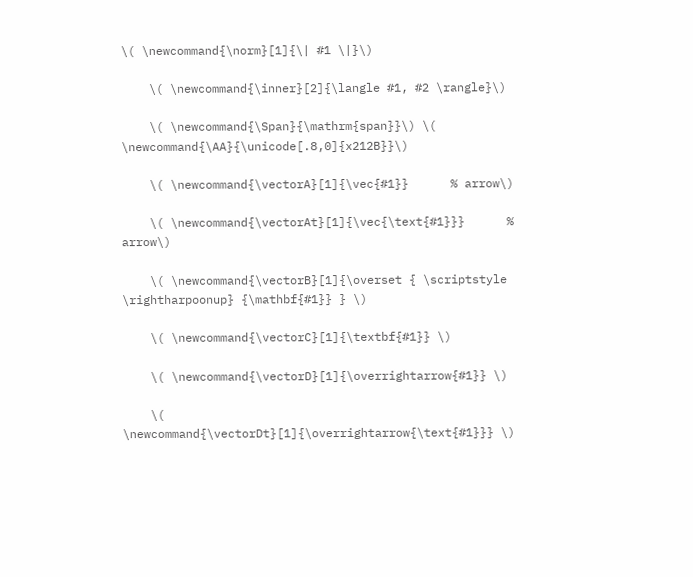\( \newcommand{\norm}[1]{\| #1 \|}\)

    \( \newcommand{\inner}[2]{\langle #1, #2 \rangle}\)

    \( \newcommand{\Span}{\mathrm{span}}\) \( \newcommand{\AA}{\unicode[.8,0]{x212B}}\)

    \( \newcommand{\vectorA}[1]{\vec{#1}}      % arrow\)

    \( \newcommand{\vectorAt}[1]{\vec{\text{#1}}}      % arrow\)

    \( \newcommand{\vectorB}[1]{\overset { \scriptstyle \rightharpoonup} {\mathbf{#1}} } \)

    \( \newcommand{\vectorC}[1]{\textbf{#1}} \)

    \( \newcommand{\vectorD}[1]{\overrightarrow{#1}} \)

    \( \newcommand{\vectorDt}[1]{\overrightarrow{\text{#1}}} \)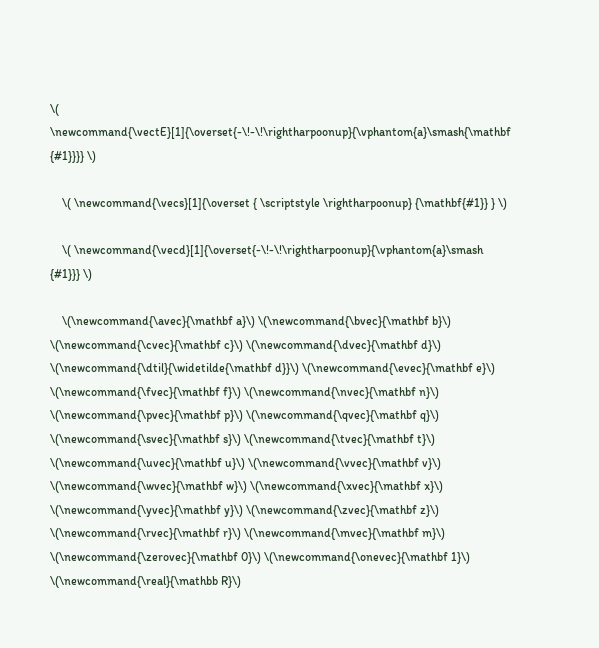\( \newcommand{\vectE}[1]{\overset{-\!-\!\rightharpoonup}{\vphantom{a}\smash{\mathbf {#1}}}} \)

    \( \newcommand{\vecs}[1]{\overset { \scriptstyle \rightharpoonup} {\mathbf{#1}} } \)

    \( \newcommand{\vecd}[1]{\overset{-\!-\!\rightharpoonup}{\vphantom{a}\smash {#1}}} \)

    \(\newcommand{\avec}{\mathbf a}\) \(\newcommand{\bvec}{\mathbf b}\) \(\newcommand{\cvec}{\mathbf c}\) \(\newcommand{\dvec}{\mathbf d}\) \(\newcommand{\dtil}{\widetilde{\mathbf d}}\) \(\newcommand{\evec}{\mathbf e}\) \(\newcommand{\fvec}{\mathbf f}\) \(\newcommand{\nvec}{\mathbf n}\) \(\newcommand{\pvec}{\mathbf p}\) \(\newcommand{\qvec}{\mathbf q}\) \(\newcommand{\svec}{\mathbf s}\) \(\newcommand{\tvec}{\mathbf t}\) \(\newcommand{\uvec}{\mathbf u}\) \(\newcommand{\vvec}{\mathbf v}\) \(\newcommand{\wvec}{\mathbf w}\) \(\newcommand{\xvec}{\mathbf x}\) \(\newcommand{\yvec}{\mathbf y}\) \(\newcommand{\zvec}{\mathbf z}\) \(\newcommand{\rvec}{\mathbf r}\) \(\newcommand{\mvec}{\mathbf m}\) \(\newcommand{\zerovec}{\mathbf 0}\) \(\newcommand{\onevec}{\mathbf 1}\) \(\newcommand{\real}{\mathbb R}\)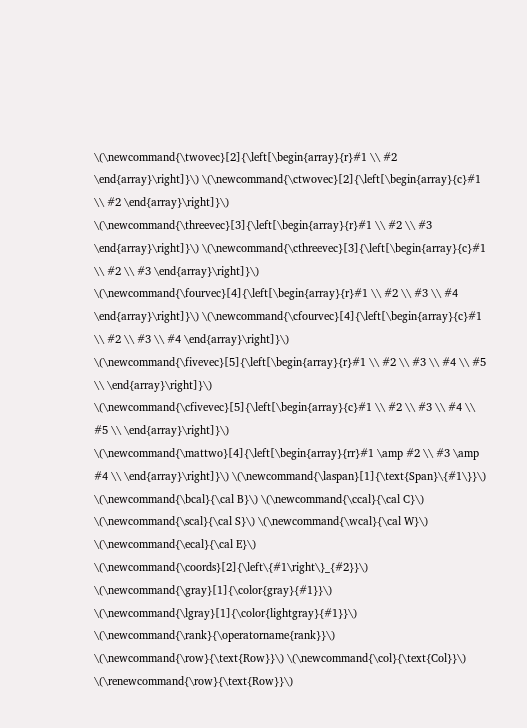\(\newcommand{\twovec}[2]{\left[\begin{array}{r}#1 \\ #2 \end{array}\right]}\) \(\newcommand{\ctwovec}[2]{\left[\begin{array}{c}#1 \\ #2 \end{array}\right]}\) \(\newcommand{\threevec}[3]{\left[\begin{array}{r}#1 \\ #2 \\ #3 \end{array}\right]}\) \(\newcommand{\cthreevec}[3]{\left[\begin{array}{c}#1 \\ #2 \\ #3 \end{array}\right]}\) \(\newcommand{\fourvec}[4]{\left[\begin{array}{r}#1 \\ #2 \\ #3 \\ #4 \end{array}\right]}\) \(\newcommand{\cfourvec}[4]{\left[\begin{array}{c}#1 \\ #2 \\ #3 \\ #4 \end{array}\right]}\) \(\newcommand{\fivevec}[5]{\left[\begin{array}{r}#1 \\ #2 \\ #3 \\ #4 \\ #5 \\ \end{array}\right]}\) \(\newcommand{\cfivevec}[5]{\left[\begin{array}{c}#1 \\ #2 \\ #3 \\ #4 \\ #5 \\ \end{array}\right]}\) \(\newcommand{\mattwo}[4]{\left[\begin{array}{rr}#1 \amp #2 \\ #3 \amp #4 \\ \end{array}\right]}\) \(\newcommand{\laspan}[1]{\text{Span}\{#1\}}\) \(\newcommand{\bcal}{\cal B}\) \(\newcommand{\ccal}{\cal C}\) \(\newcommand{\scal}{\cal S}\) \(\newcommand{\wcal}{\cal W}\) \(\newcommand{\ecal}{\cal E}\) \(\newcommand{\coords}[2]{\left\{#1\right\}_{#2}}\) \(\newcommand{\gray}[1]{\color{gray}{#1}}\) \(\newcommand{\lgray}[1]{\color{lightgray}{#1}}\) \(\newcommand{\rank}{\operatorname{rank}}\) \(\newcommand{\row}{\text{Row}}\) \(\newcommand{\col}{\text{Col}}\) \(\renewcommand{\row}{\text{Row}}\)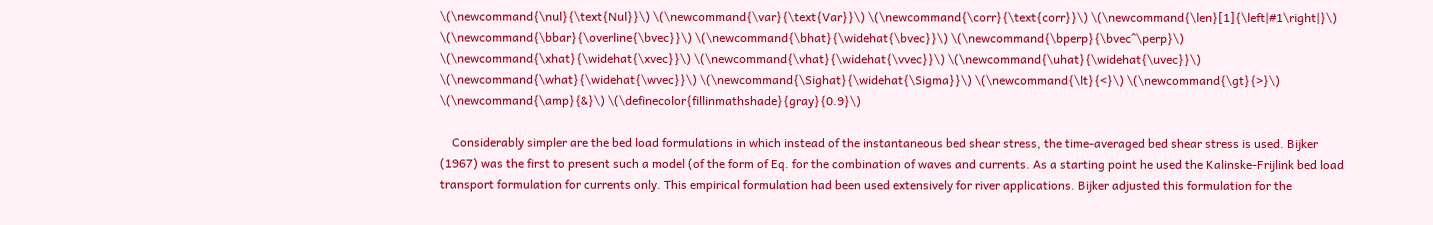\(\newcommand{\nul}{\text{Nul}}\) \(\newcommand{\var}{\text{Var}}\) \(\newcommand{\corr}{\text{corr}}\) \(\newcommand{\len}[1]{\left|#1\right|}\) \(\newcommand{\bbar}{\overline{\bvec}}\) \(\newcommand{\bhat}{\widehat{\bvec}}\) \(\newcommand{\bperp}{\bvec^\perp}\) \(\newcommand{\xhat}{\widehat{\xvec}}\) \(\newcommand{\vhat}{\widehat{\vvec}}\) \(\newcommand{\uhat}{\widehat{\uvec}}\) \(\newcommand{\what}{\widehat{\wvec}}\) \(\newcommand{\Sighat}{\widehat{\Sigma}}\) \(\newcommand{\lt}{<}\) \(\newcommand{\gt}{>}\) \(\newcommand{\amp}{&}\) \(\definecolor{fillinmathshade}{gray}{0.9}\)

    Considerably simpler are the bed load formulations in which instead of the instantaneous bed shear stress, the time-averaged bed shear stress is used. Bijker (1967) was the first to present such a model (of the form of Eq. for the combination of waves and currents. As a starting point he used the Kalinske-Frijlink bed load transport formulation for currents only. This empirical formulation had been used extensively for river applications. Bijker adjusted this formulation for the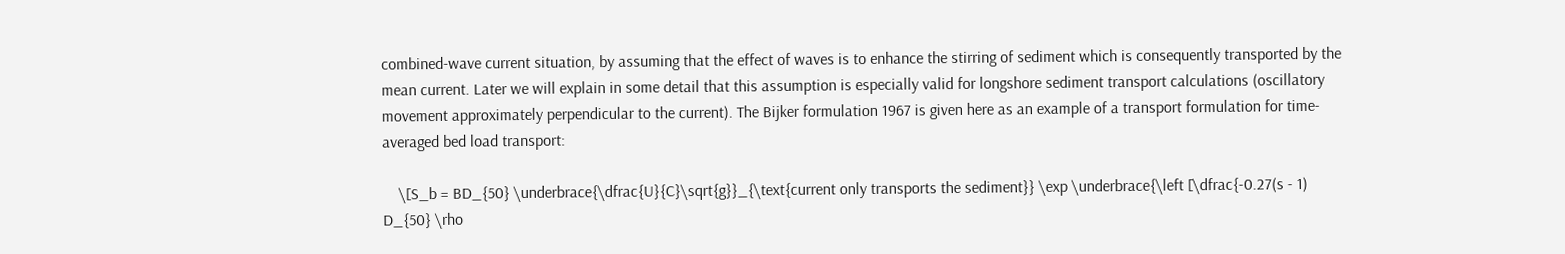combined-wave current situation, by assuming that the effect of waves is to enhance the stirring of sediment which is consequently transported by the mean current. Later we will explain in some detail that this assumption is especially valid for longshore sediment transport calculations (oscillatory movement approximately perpendicular to the current). The Bijker formulation 1967 is given here as an example of a transport formulation for time-averaged bed load transport:

    \[S_b = BD_{50} \underbrace{\dfrac{U}{C}\sqrt{g}}_{\text{current only transports the sediment}} \exp \underbrace{\left [\dfrac{-0.27(s - 1) D_{50} \rho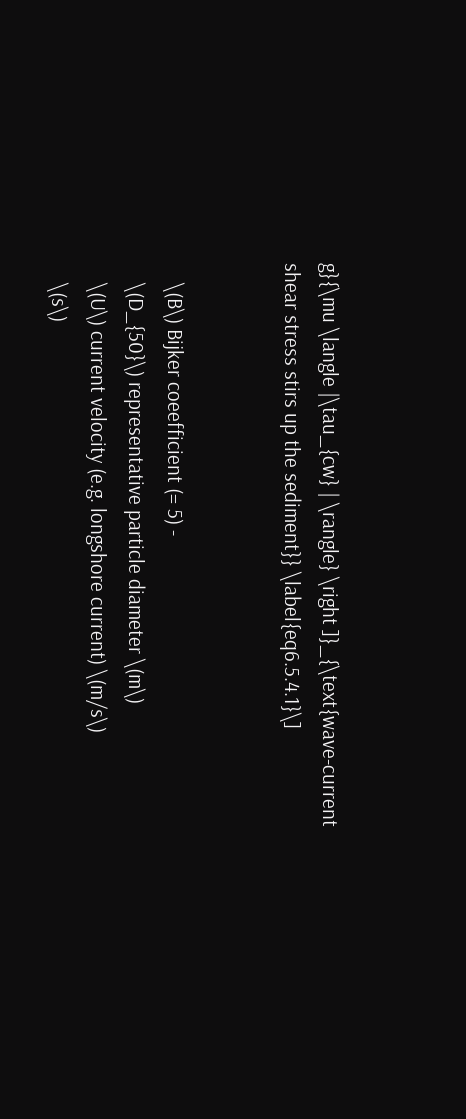g}{\mu \langle |\tau_{cw} | \rangle} \right ]}_{\text{wave-current shear stress stirs up the sediment}} \label{eq6.5.4.1}\]


    \(B\) Bijker coeefficient (= 5) -
    \(D_{50}\) representative particle diameter \(m\)
    \(U\) current velocity (e.g. longshore current) \(m/s\)
    \(s\)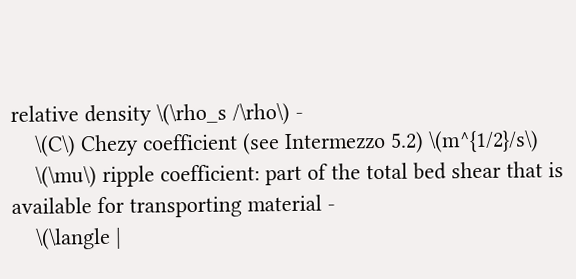relative density \(\rho_s /\rho\) -
    \(C\) Chezy coefficient (see Intermezzo 5.2) \(m^{1/2}/s\)
    \(\mu\) ripple coefficient: part of the total bed shear that is available for transporting material -
    \(\langle |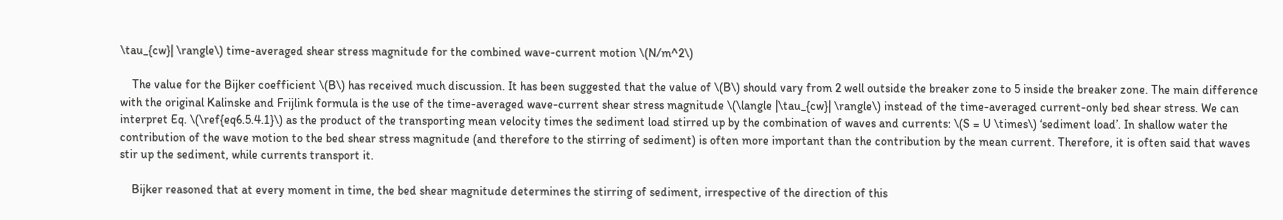\tau_{cw}| \rangle\) time-averaged shear stress magnitude for the combined wave-current motion \(N/m^2\)

    The value for the Bijker coefficient \(B\) has received much discussion. It has been suggested that the value of \(B\) should vary from 2 well outside the breaker zone to 5 inside the breaker zone. The main difference with the original Kalinske and Frijlink formula is the use of the time-averaged wave-current shear stress magnitude \(\langle |\tau_{cw}| \rangle\) instead of the time-averaged current-only bed shear stress. We can interpret Eq. \(\ref{eq6.5.4.1}\) as the product of the transporting mean velocity times the sediment load stirred up by the combination of waves and currents: \(S = U \times\) ‘sediment load’. In shallow water the contribution of the wave motion to the bed shear stress magnitude (and therefore to the stirring of sediment) is often more important than the contribution by the mean current. Therefore, it is often said that waves stir up the sediment, while currents transport it.

    Bijker reasoned that at every moment in time, the bed shear magnitude determines the stirring of sediment, irrespective of the direction of this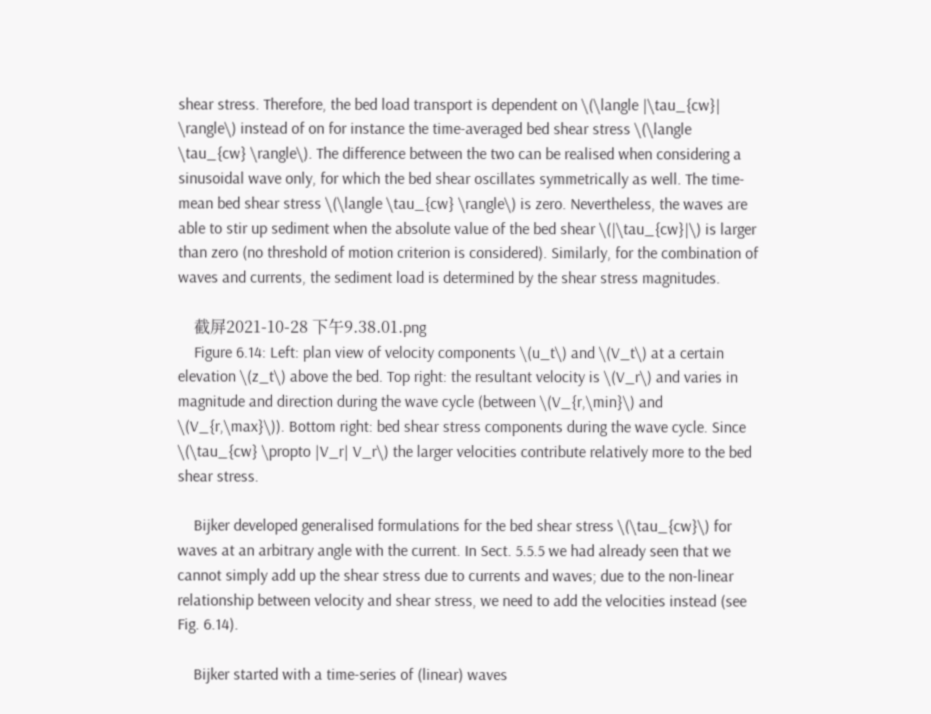shear stress. Therefore, the bed load transport is dependent on \(\langle |\tau_{cw}| \rangle\) instead of on for instance the time-averaged bed shear stress \(\langle \tau_{cw} \rangle\). The difference between the two can be realised when considering a sinusoidal wave only, for which the bed shear oscillates symmetrically as well. The time-mean bed shear stress \(\langle \tau_{cw} \rangle\) is zero. Nevertheless, the waves are able to stir up sediment when the absolute value of the bed shear \(|\tau_{cw}|\) is larger than zero (no threshold of motion criterion is considered). Similarly, for the combination of waves and currents, the sediment load is determined by the shear stress magnitudes.

    截屏2021-10-28 下午9.38.01.png
    Figure 6.14: Left: plan view of velocity components \(u_t\) and \(V_t\) at a certain elevation \(z_t\) above the bed. Top right: the resultant velocity is \(V_r\) and varies in magnitude and direction during the wave cycle (between \(V_{r,\min}\) and \(V_{r,\max}\)). Bottom right: bed shear stress components during the wave cycle. Since \(\tau_{cw} \propto |V_r| V_r\) the larger velocities contribute relatively more to the bed shear stress.

    Bijker developed generalised formulations for the bed shear stress \(\tau_{cw}\) for waves at an arbitrary angle with the current. In Sect. 5.5.5 we had already seen that we cannot simply add up the shear stress due to currents and waves; due to the non-linear relationship between velocity and shear stress, we need to add the velocities instead (see Fig. 6.14).

    Bijker started with a time-series of (linear) waves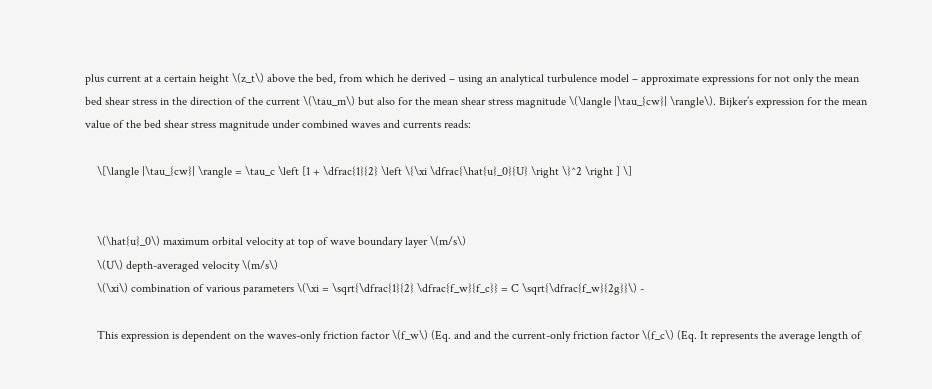plus current at a certain height \(z_t\) above the bed, from which he derived – using an analytical turbulence model – approximate expressions for not only the mean bed shear stress in the direction of the current \(\tau_m\) but also for the mean shear stress magnitude \(\langle |\tau_{cw}| \rangle\). Bijker’s expression for the mean value of the bed shear stress magnitude under combined waves and currents reads:

    \[\langle |\tau_{cw}| \rangle = \tau_c \left [1 + \dfrac{1}{2} \left \{\xi \dfrac{\hat{u}_0}{U} \right \}^2 \right ] \]


    \(\hat{u}_0\) maximum orbital velocity at top of wave boundary layer \(m/s\)
    \(U\) depth-averaged velocity \(m/s\)
    \(\xi\) combination of various parameters \(\xi = \sqrt{\dfrac{1}{2} \dfrac{f_w}{f_c}} = C \sqrt{\dfrac{f_w}{2g}}\) -

    This expression is dependent on the waves-only friction factor \(f_w\) (Eq. and and the current-only friction factor \(f_c\) (Eq. It represents the average length of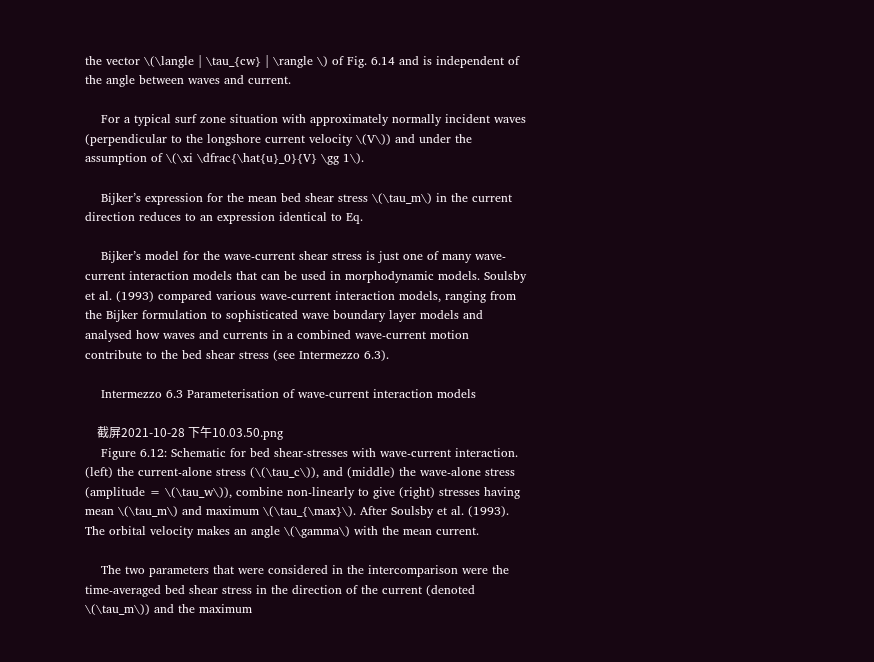the vector \(\langle | \tau_{cw} | \rangle \) of Fig. 6.14 and is independent of the angle between waves and current.

    For a typical surf zone situation with approximately normally incident waves (perpendicular to the longshore current velocity \(V\)) and under the assumption of \(\xi \dfrac{\hat{u}_0}{V} \gg 1\).

    Bijker’s expression for the mean bed shear stress \(\tau_m\) in the current direction reduces to an expression identical to Eq.

    Bijker’s model for the wave-current shear stress is just one of many wave-current interaction models that can be used in morphodynamic models. Soulsby et al. (1993) compared various wave-current interaction models, ranging from the Bijker formulation to sophisticated wave boundary layer models and analysed how waves and currents in a combined wave-current motion contribute to the bed shear stress (see Intermezzo 6.3).

    Intermezzo 6.3 Parameterisation of wave-current interaction models

    截屏2021-10-28 下午10.03.50.png
    Figure 6.12: Schematic for bed shear-stresses with wave-current interaction. (left) the current-alone stress (\(\tau_c\)), and (middle) the wave-alone stress (amplitude = \(\tau_w\)), combine non-linearly to give (right) stresses having mean \(\tau_m\) and maximum \(\tau_{\max}\). After Soulsby et al. (1993). The orbital velocity makes an angle \(\gamma\) with the mean current.

    The two parameters that were considered in the intercomparison were the time-averaged bed shear stress in the direction of the current (denoted \(\tau_m\)) and the maximum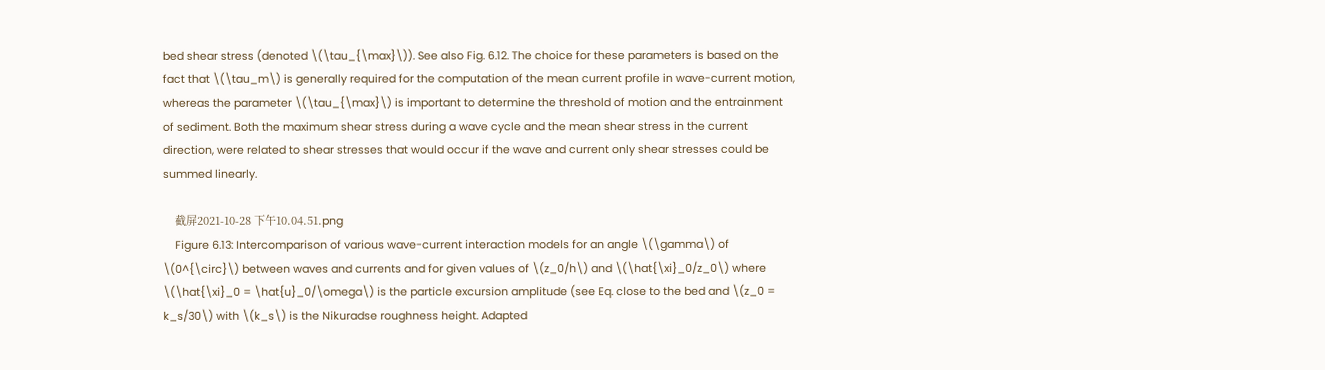bed shear stress (denoted \(\tau_{\max}\)). See also Fig. 6.12. The choice for these parameters is based on the fact that \(\tau_m\) is generally required for the computation of the mean current profile in wave-current motion, whereas the parameter \(\tau_{\max}\) is important to determine the threshold of motion and the entrainment of sediment. Both the maximum shear stress during a wave cycle and the mean shear stress in the current direction, were related to shear stresses that would occur if the wave and current only shear stresses could be summed linearly.

    截屏2021-10-28 下午10.04.51.png
    Figure 6.13: Intercomparison of various wave-current interaction models for an angle \(\gamma\) of \(0^{\circ}\) between waves and currents and for given values of \(z_0/h\) and \(\hat{\xi}_0/z_0\) where \(\hat{\xi}_0 = \hat{u}_0/\omega\) is the particle excursion amplitude (see Eq. close to the bed and \(z_0 = k_s/30\) with \(k_s\) is the Nikuradse roughness height. Adapted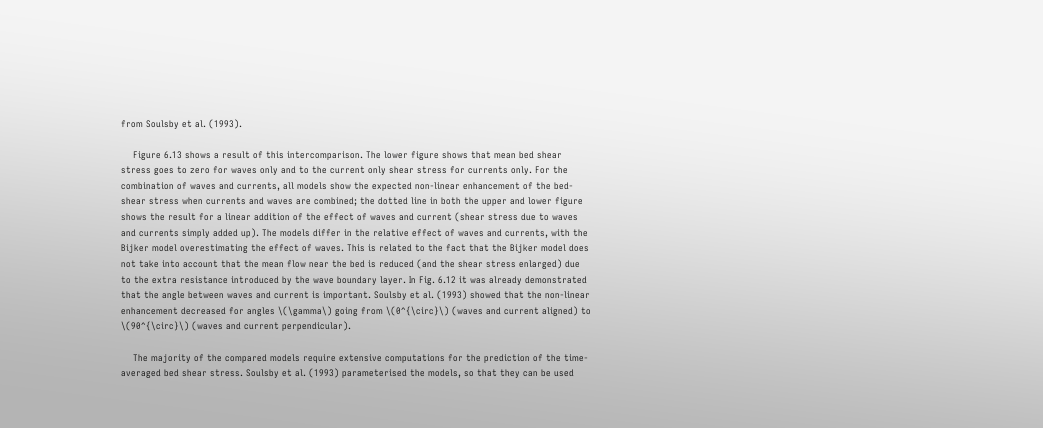from Soulsby et al. (1993).

    Figure 6.13 shows a result of this intercomparison. The lower figure shows that mean bed shear stress goes to zero for waves only and to the current only shear stress for currents only. For the combination of waves and currents, all models show the expected non-linear enhancement of the bed-shear stress when currents and waves are combined; the dotted line in both the upper and lower figure shows the result for a linear addition of the effect of waves and current (shear stress due to waves and currents simply added up). The models differ in the relative effect of waves and currents, with the Bijker model overestimating the effect of waves. This is related to the fact that the Bijker model does not take into account that the mean flow near the bed is reduced (and the shear stress enlarged) due to the extra resistance introduced by the wave boundary layer. In Fig. 6.12 it was already demonstrated that the angle between waves and current is important. Soulsby et al. (1993) showed that the non-linear enhancement decreased for angles \(\gamma\) going from \(0^{\circ}\) (waves and current aligned) to \(90^{\circ}\) (waves and current perpendicular).

    The majority of the compared models require extensive computations for the prediction of the time-averaged bed shear stress. Soulsby et al. (1993) parameterised the models, so that they can be used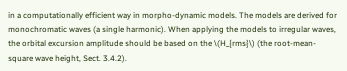in a computationally efficient way in morpho-dynamic models. The models are derived for monochromatic waves (a single harmonic). When applying the models to irregular waves, the orbital excursion amplitude should be based on the \(H_{rms}\) (the root-mean-square wave height, Sect. 3.4.2).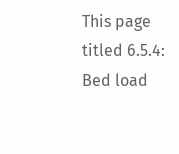This page titled 6.5.4: Bed load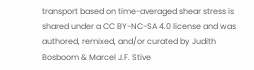transport based on time-averaged shear stress is shared under a CC BY-NC-SA 4.0 license and was authored, remixed, and/or curated by Judith Bosboom & Marcel J.F. Stive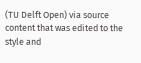(TU Delft Open) via source content that was edited to the style and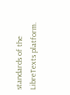standards of the LibreTexts platform.